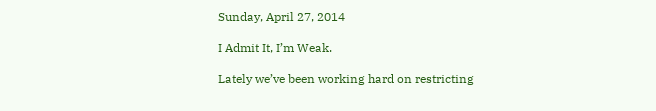Sunday, April 27, 2014

I Admit It, I’m Weak.

Lately we’ve been working hard on restricting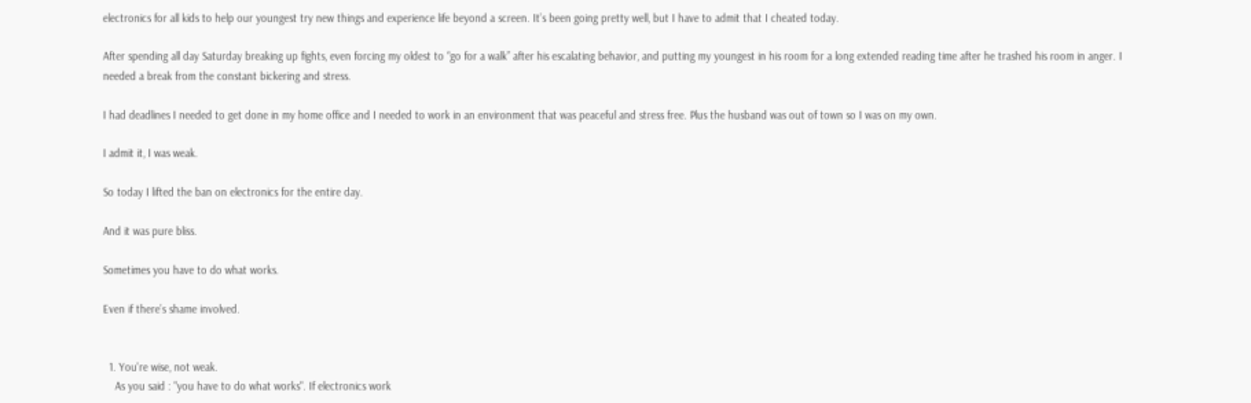electronics for all kids to help our youngest try new things and experience life beyond a screen. It’s been going pretty well, but I have to admit that I cheated today.

After spending all day Saturday breaking up fights, even forcing my oldest to “go for a walk” after his escalating behavior, and putting my youngest in his room for a long extended reading time after he trashed his room in anger. I needed a break from the constant bickering and stress.

I had deadlines I needed to get done in my home office and I needed to work in an environment that was peaceful and stress free. Plus the husband was out of town so I was on my own.

I admit it, I was weak.

So today I lifted the ban on electronics for the entire day.

And it was pure bliss.

Sometimes you have to do what works.

Even if there’s shame involved.


  1. You're wise, not weak.
    As you said : "you have to do what works". If electronics work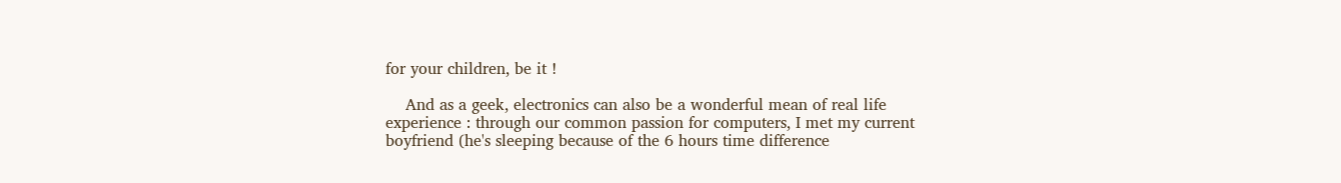for your children, be it !

    And as a geek, electronics can also be a wonderful mean of real life experience : through our common passion for computers, I met my current boyfriend (he's sleeping because of the 6 hours time difference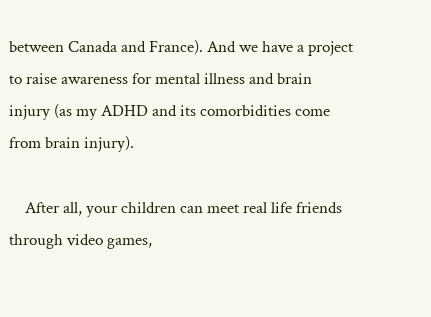between Canada and France). And we have a project to raise awareness for mental illness and brain injury (as my ADHD and its comorbidities come from brain injury).

    After all, your children can meet real life friends through video games,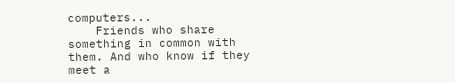computers...
    Friends who share something in common with them. And who know if they meet a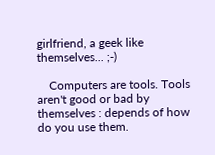girlfriend, a geek like themselves... ;-)

    Computers are tools. Tools aren't good or bad by themselves : depends of how do you use them.